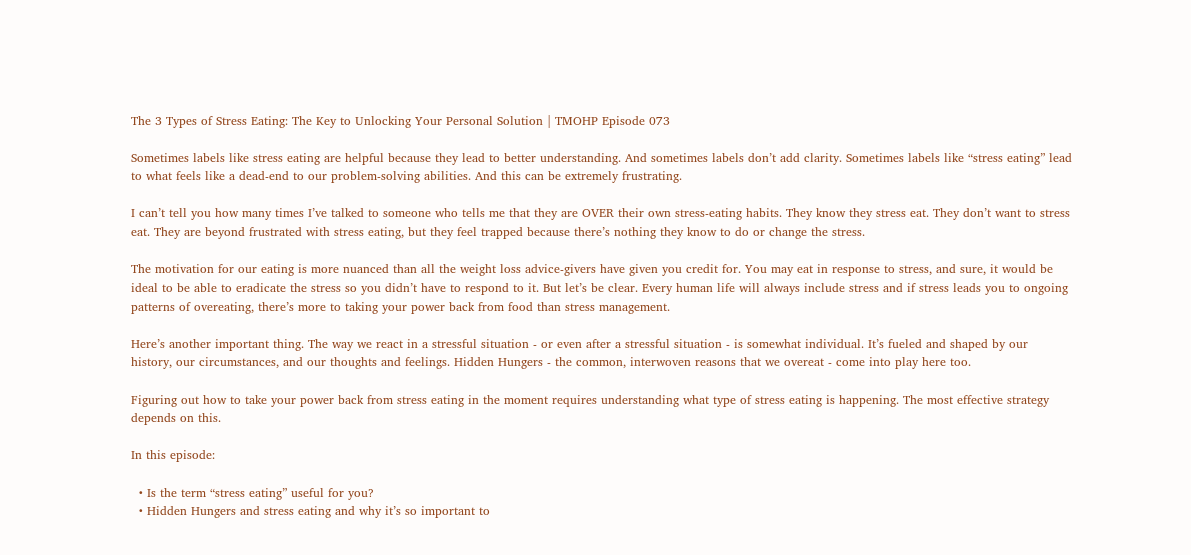The 3 Types of Stress Eating: The Key to Unlocking Your Personal Solution | TMOHP Episode 073

Sometimes labels like stress eating are helpful because they lead to better understanding. And sometimes labels don’t add clarity. Sometimes labels like “stress eating” lead to what feels like a dead-end to our problem-solving abilities. And this can be extremely frustrating.

I can’t tell you how many times I’ve talked to someone who tells me that they are OVER their own stress-eating habits. They know they stress eat. They don’t want to stress eat. They are beyond frustrated with stress eating, but they feel trapped because there’s nothing they know to do or change the stress.

The motivation for our eating is more nuanced than all the weight loss advice-givers have given you credit for. You may eat in response to stress, and sure, it would be ideal to be able to eradicate the stress so you didn’t have to respond to it. But let’s be clear. Every human life will always include stress and if stress leads you to ongoing patterns of overeating, there’s more to taking your power back from food than stress management.

Here’s another important thing. The way we react in a stressful situation - or even after a stressful situation - is somewhat individual. It’s fueled and shaped by our history, our circumstances, and our thoughts and feelings. Hidden Hungers - the common, interwoven reasons that we overeat - come into play here too.

Figuring out how to take your power back from stress eating in the moment requires understanding what type of stress eating is happening. The most effective strategy depends on this.

In this episode:

  • Is the term “stress eating” useful for you?
  • Hidden Hungers and stress eating and why it’s so important to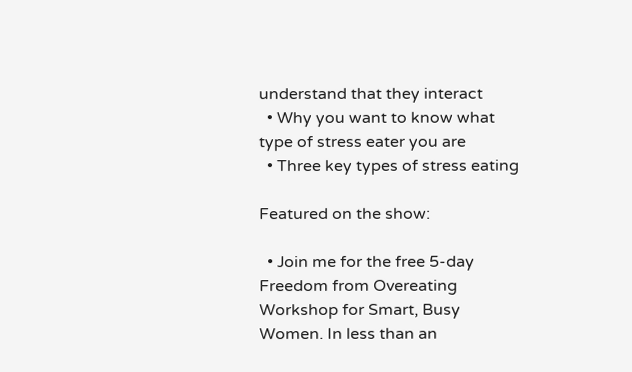understand that they interact
  • Why you want to know what type of stress eater you are
  • Three key types of stress eating

Featured on the show:

  • Join me for the free 5-day Freedom from Overeating Workshop for Smart, Busy Women. In less than an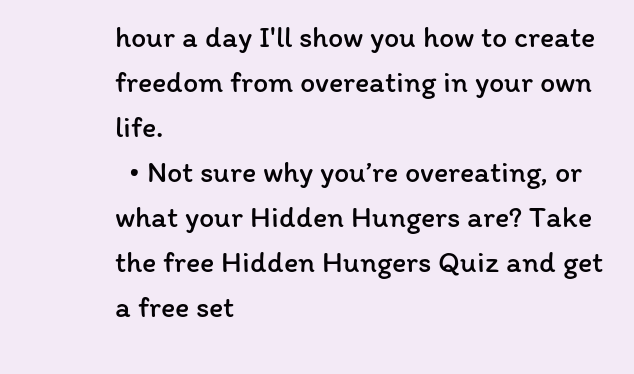hour a day I'll show you how to create freedom from overeating in your own life.
  • Not sure why you’re overeating, or what your Hidden Hungers are? Take the free Hidden Hungers Quiz and get a free set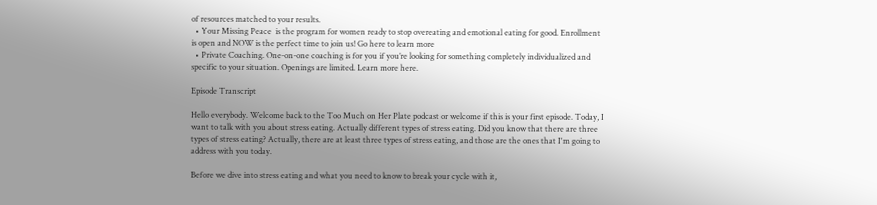of resources matched to your results.
  • Your Missing Peace  is the program for women ready to stop overeating and emotional eating for good. Enrollment is open and NOW is the perfect time to join us! Go here to learn more
  • Private Coaching. One-on-one coaching is for you if you’re looking for something completely individualized and specific to your situation. Openings are limited. Learn more here.

Episode Transcript

Hello everybody. Welcome back to the Too Much on Her Plate podcast or welcome if this is your first episode. Today, I want to talk with you about stress eating. Actually different types of stress eating. Did you know that there are three types of stress eating? Actually, there are at least three types of stress eating, and those are the ones that I'm going to address with you today.

Before we dive into stress eating and what you need to know to break your cycle with it,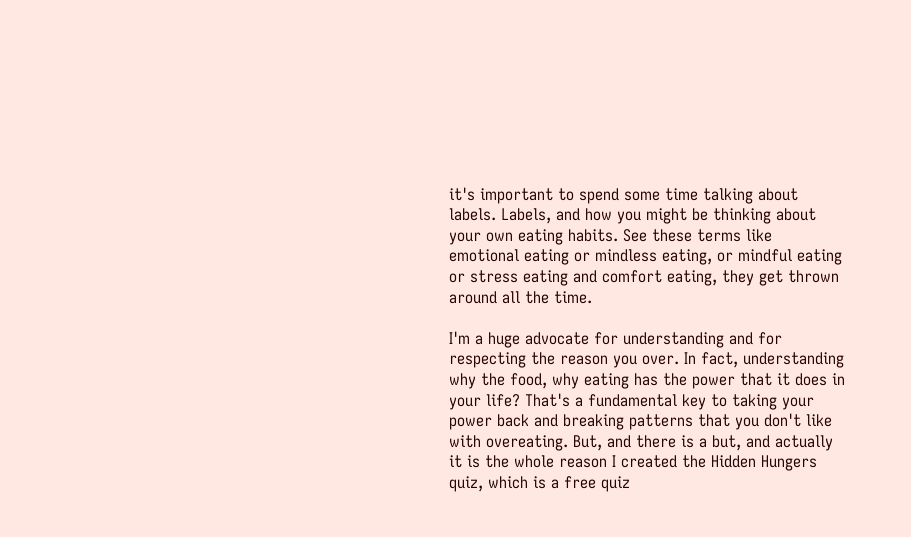it's important to spend some time talking about labels. Labels, and how you might be thinking about your own eating habits. See these terms like emotional eating or mindless eating, or mindful eating or stress eating and comfort eating, they get thrown around all the time.

I'm a huge advocate for understanding and for respecting the reason you over. In fact, understanding why the food, why eating has the power that it does in your life? That's a fundamental key to taking your power back and breaking patterns that you don't like with overeating. But, and there is a but, and actually it is the whole reason I created the Hidden Hungers quiz, which is a free quiz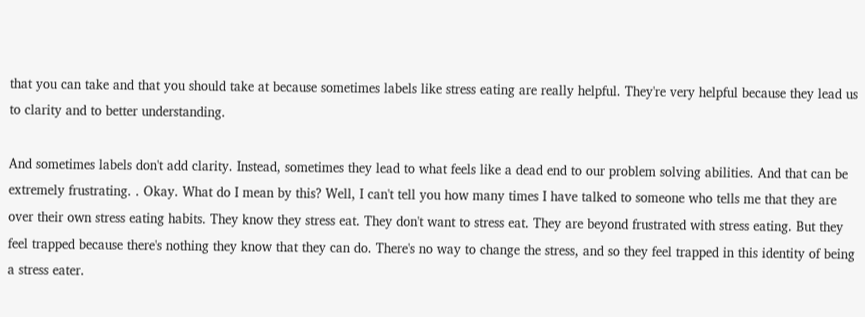that you can take and that you should take at because sometimes labels like stress eating are really helpful. They're very helpful because they lead us to clarity and to better understanding.

And sometimes labels don't add clarity. Instead, sometimes they lead to what feels like a dead end to our problem solving abilities. And that can be extremely frustrating. . Okay. What do I mean by this? Well, I can't tell you how many times I have talked to someone who tells me that they are over their own stress eating habits. They know they stress eat. They don't want to stress eat. They are beyond frustrated with stress eating. But they feel trapped because there's nothing they know that they can do. There's no way to change the stress, and so they feel trapped in this identity of being a stress eater.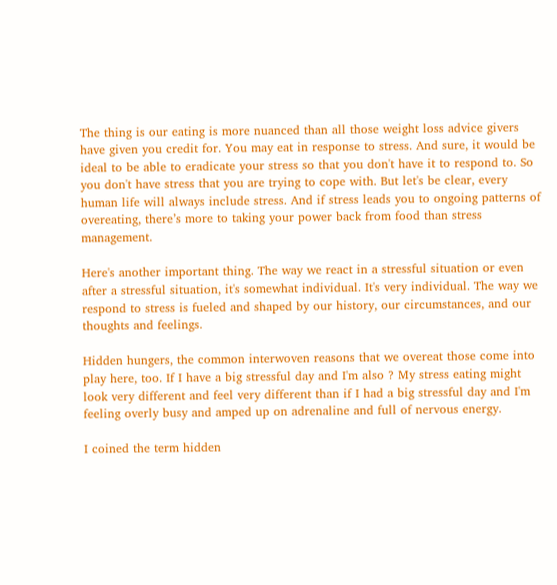The thing is our eating is more nuanced than all those weight loss advice givers have given you credit for. You may eat in response to stress. And sure, it would be ideal to be able to eradicate your stress so that you don't have it to respond to. So you don't have stress that you are trying to cope with. But let's be clear, every human life will always include stress. And if stress leads you to ongoing patterns of overeating, there’s more to taking your power back from food than stress management.

Here's another important thing. The way we react in a stressful situation or even after a stressful situation, it's somewhat individual. It's very individual. The way we respond to stress is fueled and shaped by our history, our circumstances, and our thoughts and feelings.

Hidden hungers, the common interwoven reasons that we overeat those come into play here, too. If I have a big stressful day and I'm also ? My stress eating might look very different and feel very different than if I had a big stressful day and I'm feeling overly busy and amped up on adrenaline and full of nervous energy.

I coined the term hidden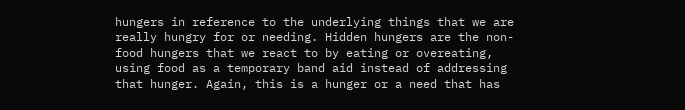hungers in reference to the underlying things that we are really hungry for or needing. Hidden hungers are the non-food hungers that we react to by eating or overeating, using food as a temporary band aid instead of addressing that hunger. Again, this is a hunger or a need that has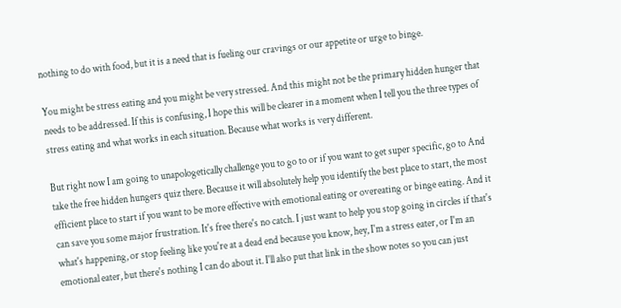nothing to do with food, but it is a need that is fueling our cravings or our appetite or urge to binge.

You might be stress eating and you might be very stressed. And this might not be the primary hidden hunger that needs to be addressed. If this is confusing, I hope this will be clearer in a moment when I tell you the three types of stress eating and what works in each situation. Because what works is very different.

But right now I am going to unapologetically challenge you to go to or if you want to get super specific, go to And take the free hidden hungers quiz there. Because it will absolutely help you identify the best place to start, the most efficient place to start if you want to be more effective with emotional eating or overeating or binge eating. And it can save you some major frustration. It's free there's no catch. I just want to help you stop going in circles if that's what's happening, or stop feeling like you're at a dead end because you know, hey, I'm a stress eater, or I'm an emotional eater, but there's nothing I can do about it. I'll also put that link in the show notes so you can just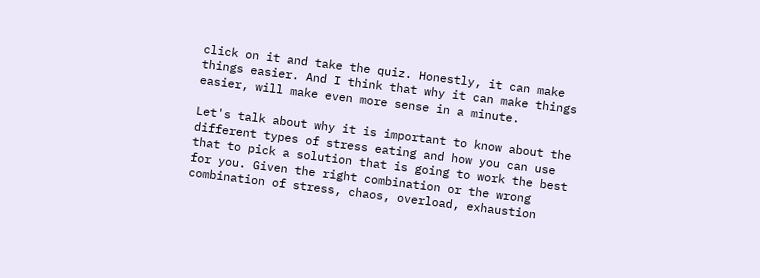click on it and take the quiz. Honestly, it can make things easier. And I think that why it can make things easier, will make even more sense in a minute.

Let's talk about why it is important to know about the different types of stress eating and how you can use that to pick a solution that is going to work the best for you. Given the right combination or the wrong combination of stress, chaos, overload, exhaustion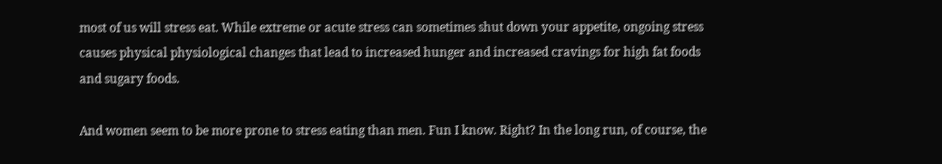most of us will stress eat. While extreme or acute stress can sometimes shut down your appetite, ongoing stress causes physical physiological changes that lead to increased hunger and increased cravings for high fat foods and sugary foods.

And women seem to be more prone to stress eating than men. Fun I know. Right? In the long run, of course, the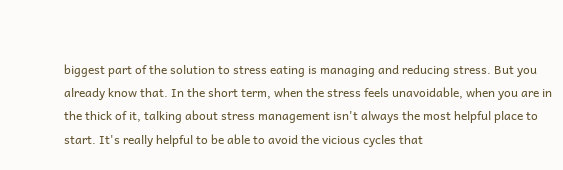biggest part of the solution to stress eating is managing and reducing stress. But you already know that. In the short term, when the stress feels unavoidable, when you are in the thick of it, talking about stress management isn't always the most helpful place to start. It's really helpful to be able to avoid the vicious cycles that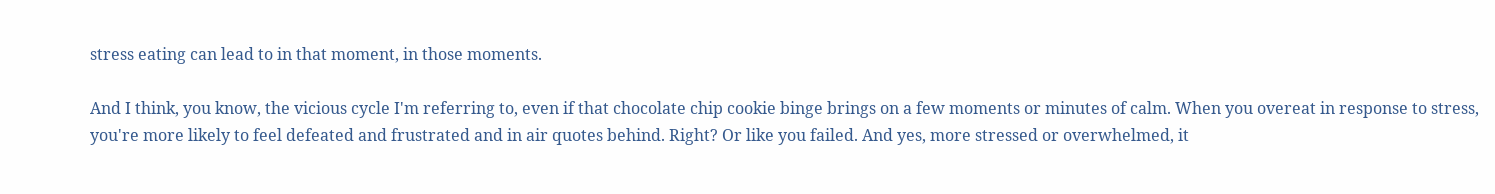stress eating can lead to in that moment, in those moments.

And I think, you know, the vicious cycle I'm referring to, even if that chocolate chip cookie binge brings on a few moments or minutes of calm. When you overeat in response to stress, you're more likely to feel defeated and frustrated and in air quotes behind. Right? Or like you failed. And yes, more stressed or overwhelmed, it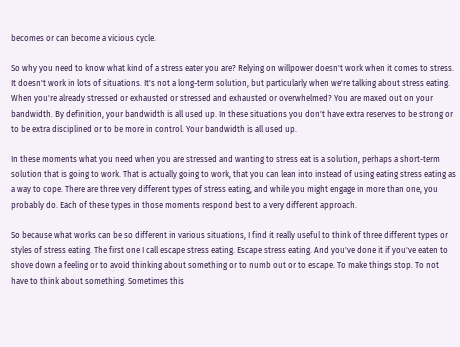becomes or can become a vicious cycle.

So why you need to know what kind of a stress eater you are? Relying on willpower doesn't work when it comes to stress. It doesn't work in lots of situations. It's not a long-term solution, but particularly when we're talking about stress eating. When you're already stressed or exhausted or stressed and exhausted or overwhelmed? You are maxed out on your bandwidth. By definition, your bandwidth is all used up. In these situations you don't have extra reserves to be strong or to be extra disciplined or to be more in control. Your bandwidth is all used up.

In these moments what you need when you are stressed and wanting to stress eat is a solution, perhaps a short-term solution that is going to work. That is actually going to work, that you can lean into instead of using eating stress eating as a way to cope. There are three very different types of stress eating, and while you might engage in more than one, you probably do. Each of these types in those moments respond best to a very different approach.

So because what works can be so different in various situations, I find it really useful to think of three different types or styles of stress eating. The first one I call escape stress eating. Escape stress eating. And you've done it if you've eaten to shove down a feeling or to avoid thinking about something or to numb out or to escape. To make things stop. To not have to think about something. Sometimes this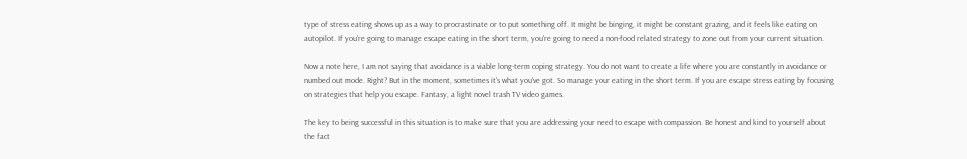type of stress eating shows up as a way to procrastinate or to put something off. It might be binging, it might be constant grazing, and it feels like eating on autopilot. If you're going to manage escape eating in the short term, you're going to need a non-food related strategy to zone out from your current situation.

Now a note here, I am not saying that avoidance is a viable long-term coping strategy. You do not want to create a life where you are constantly in avoidance or numbed out mode. Right? But in the moment, sometimes it's what you've got. So manage your eating in the short term. If you are escape stress eating by focusing on strategies that help you escape. Fantasy, a light novel trash TV video games.

The key to being successful in this situation is to make sure that you are addressing your need to escape with compassion. Be honest and kind to yourself about the fact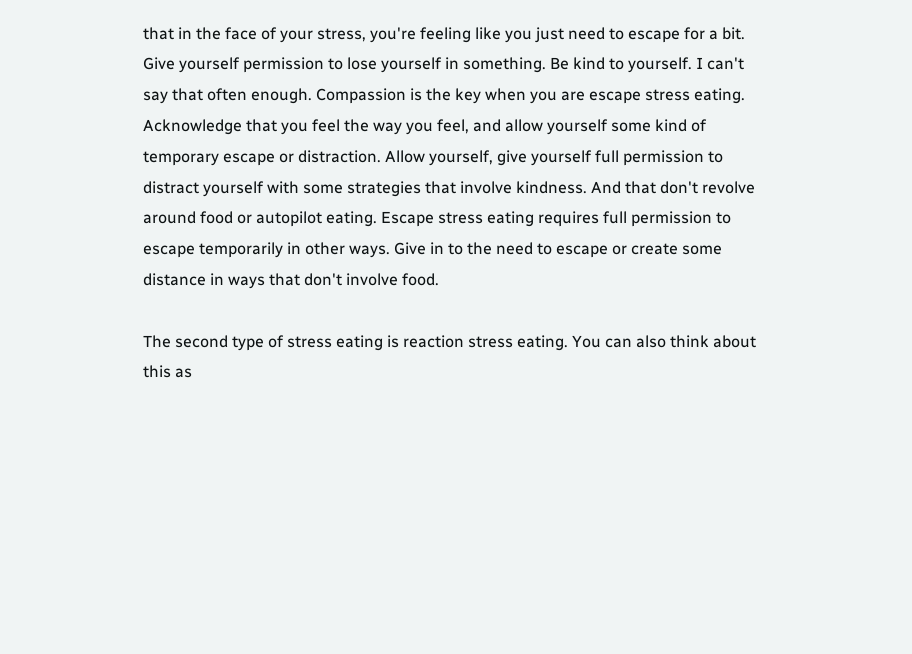that in the face of your stress, you're feeling like you just need to escape for a bit. Give yourself permission to lose yourself in something. Be kind to yourself. I can't say that often enough. Compassion is the key when you are escape stress eating. Acknowledge that you feel the way you feel, and allow yourself some kind of temporary escape or distraction. Allow yourself, give yourself full permission to distract yourself with some strategies that involve kindness. And that don't revolve around food or autopilot eating. Escape stress eating requires full permission to escape temporarily in other ways. Give in to the need to escape or create some distance in ways that don't involve food.

The second type of stress eating is reaction stress eating. You can also think about this as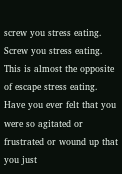screw you stress eating. Screw you stress eating. This is almost the opposite of escape stress eating. Have you ever felt that you were so agitated or frustrated or wound up that you just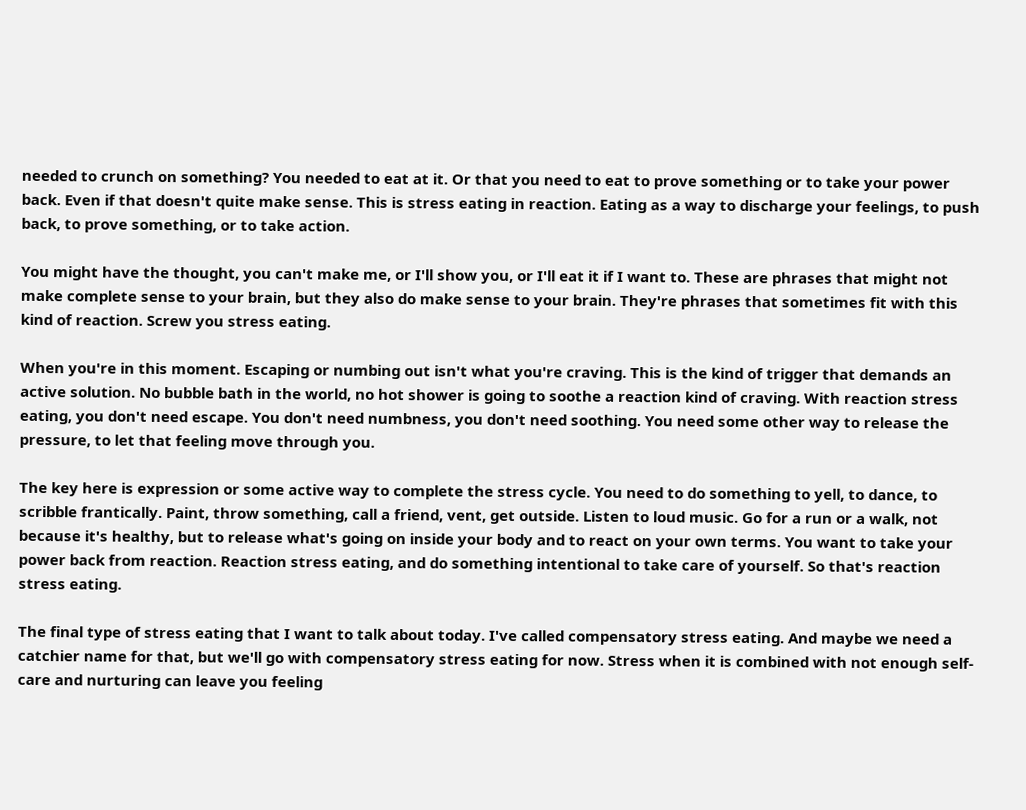needed to crunch on something? You needed to eat at it. Or that you need to eat to prove something or to take your power back. Even if that doesn't quite make sense. This is stress eating in reaction. Eating as a way to discharge your feelings, to push back, to prove something, or to take action.

You might have the thought, you can't make me, or I'll show you, or I'll eat it if I want to. These are phrases that might not make complete sense to your brain, but they also do make sense to your brain. They're phrases that sometimes fit with this kind of reaction. Screw you stress eating.

When you're in this moment. Escaping or numbing out isn't what you're craving. This is the kind of trigger that demands an active solution. No bubble bath in the world, no hot shower is going to soothe a reaction kind of craving. With reaction stress eating, you don't need escape. You don't need numbness, you don't need soothing. You need some other way to release the pressure, to let that feeling move through you.

The key here is expression or some active way to complete the stress cycle. You need to do something to yell, to dance, to scribble frantically. Paint, throw something, call a friend, vent, get outside. Listen to loud music. Go for a run or a walk, not because it's healthy, but to release what's going on inside your body and to react on your own terms. You want to take your power back from reaction. Reaction stress eating, and do something intentional to take care of yourself. So that's reaction stress eating.

The final type of stress eating that I want to talk about today. I've called compensatory stress eating. And maybe we need a catchier name for that, but we'll go with compensatory stress eating for now. Stress when it is combined with not enough self-care and nurturing can leave you feeling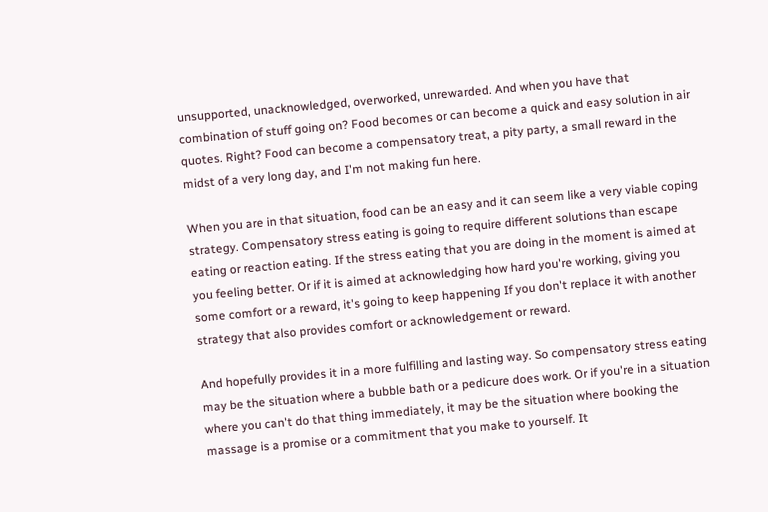unsupported, unacknowledged, overworked, unrewarded. And when you have that combination of stuff going on? Food becomes or can become a quick and easy solution in air quotes. Right? Food can become a compensatory treat, a pity party, a small reward in the midst of a very long day, and I'm not making fun here.

When you are in that situation, food can be an easy and it can seem like a very viable coping strategy. Compensatory stress eating is going to require different solutions than escape eating or reaction eating. If the stress eating that you are doing in the moment is aimed at you feeling better. Or if it is aimed at acknowledging how hard you're working, giving you some comfort or a reward, it's going to keep happening If you don't replace it with another strategy that also provides comfort or acknowledgement or reward.

And hopefully provides it in a more fulfilling and lasting way. So compensatory stress eating may be the situation where a bubble bath or a pedicure does work. Or if you're in a situation where you can't do that thing immediately, it may be the situation where booking the massage is a promise or a commitment that you make to yourself. It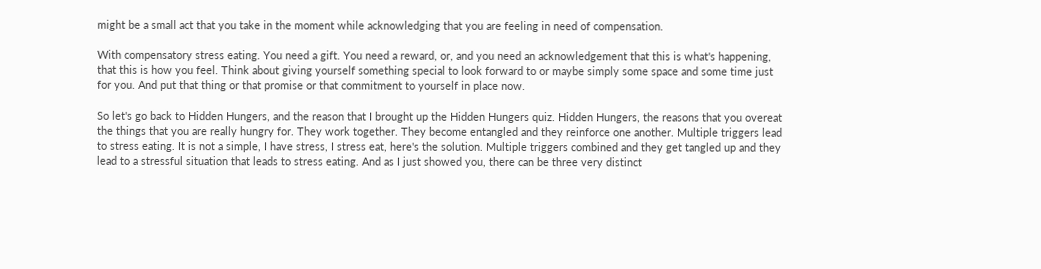might be a small act that you take in the moment while acknowledging that you are feeling in need of compensation.

With compensatory stress eating. You need a gift. You need a reward, or, and you need an acknowledgement that this is what's happening, that this is how you feel. Think about giving yourself something special to look forward to or maybe simply some space and some time just for you. And put that thing or that promise or that commitment to yourself in place now.

So let's go back to Hidden Hungers, and the reason that I brought up the Hidden Hungers quiz. Hidden Hungers, the reasons that you overeat the things that you are really hungry for. They work together. They become entangled and they reinforce one another. Multiple triggers lead to stress eating. It is not a simple, I have stress, I stress eat, here's the solution. Multiple triggers combined and they get tangled up and they lead to a stressful situation that leads to stress eating. And as I just showed you, there can be three very distinct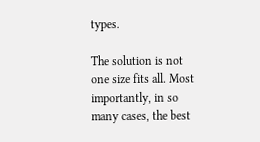types.

The solution is not one size fits all. Most importantly, in so many cases, the best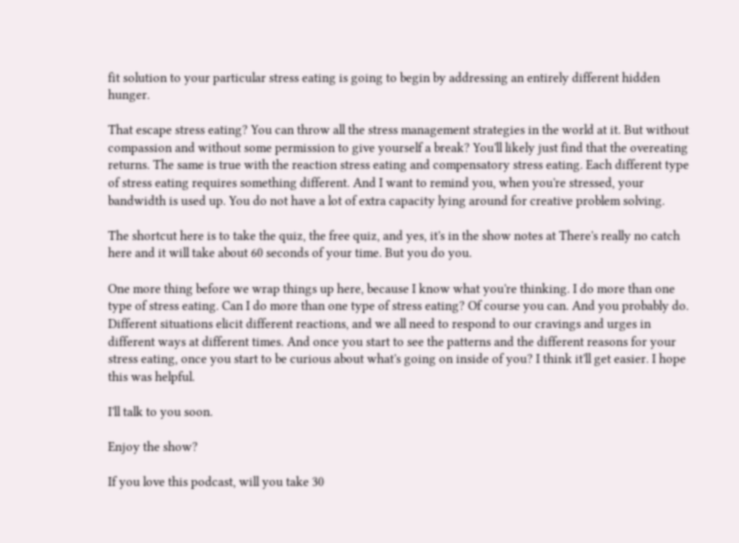fit solution to your particular stress eating is going to begin by addressing an entirely different hidden hunger.

That escape stress eating? You can throw all the stress management strategies in the world at it. But without compassion and without some permission to give yourself a break? You'll likely just find that the overeating returns. The same is true with the reaction stress eating and compensatory stress eating. Each different type of stress eating requires something different. And I want to remind you, when you're stressed, your bandwidth is used up. You do not have a lot of extra capacity lying around for creative problem solving.

The shortcut here is to take the quiz, the free quiz, and yes, it's in the show notes at There's really no catch here and it will take about 60 seconds of your time. But you do you.

One more thing before we wrap things up here, because I know what you're thinking. I do more than one type of stress eating. Can I do more than one type of stress eating? Of course you can. And you probably do. Different situations elicit different reactions, and we all need to respond to our cravings and urges in different ways at different times. And once you start to see the patterns and the different reasons for your stress eating, once you start to be curious about what's going on inside of you? I think it'll get easier. I hope this was helpful.

I'll talk to you soon.

Enjoy the show?

If you love this podcast, will you take 30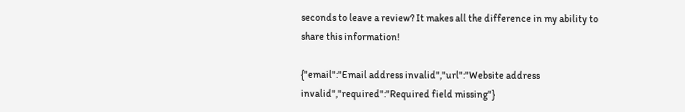seconds to leave a review? It makes all the difference in my ability to share this information!

{"email":"Email address invalid","url":"Website address invalid","required":"Required field missing"}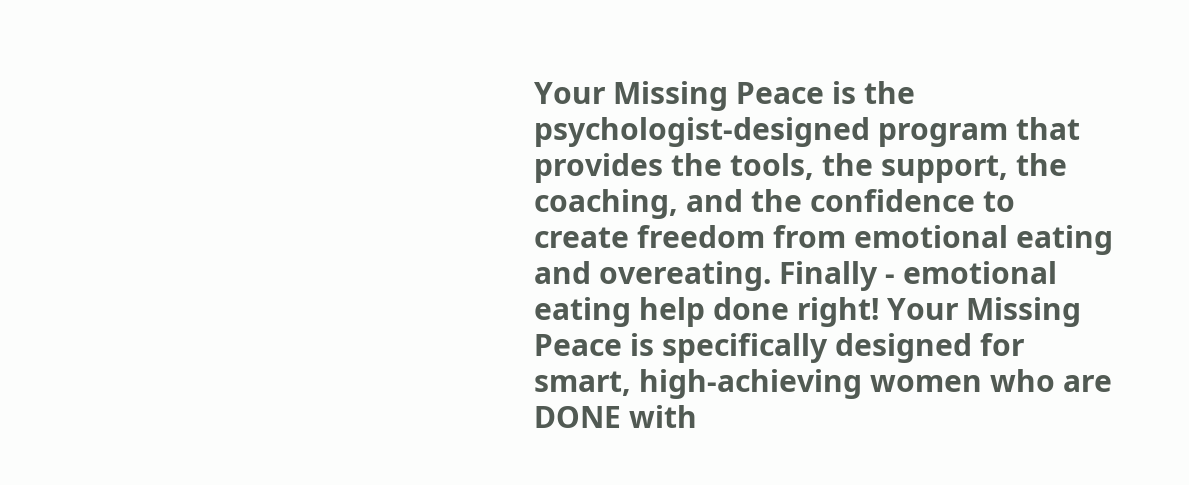Your Missing Peace is the psychologist-designed program that provides the tools, the support, the coaching, and the confidence to create freedom from emotional eating and overeating. Finally - emotional eating help done right! Your Missing Peace is specifically designed for smart, high-achieving women who are DONE with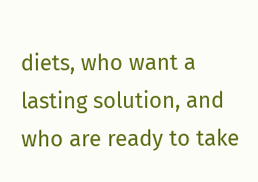diets, who want a lasting solution, and who are ready to take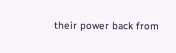their power back from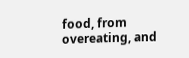food, from overeating, and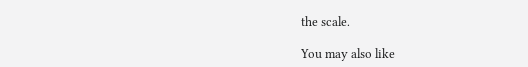the scale.

You may also like